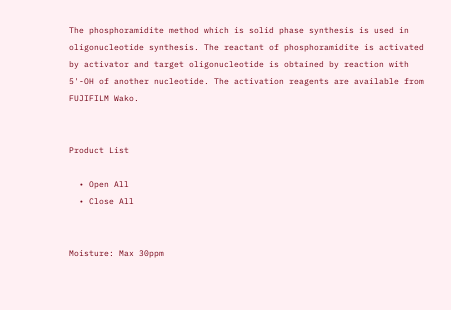The phosphoramidite method which is solid phase synthesis is used in oligonucleotide synthesis. The reactant of phosphoramidite is activated by activator and target oligonucleotide is obtained by reaction with 5'-OH of another nucleotide. The activation reagents are available from FUJIFILM Wako.


Product List

  • Open All
  • Close All


Moisture: Max 30ppm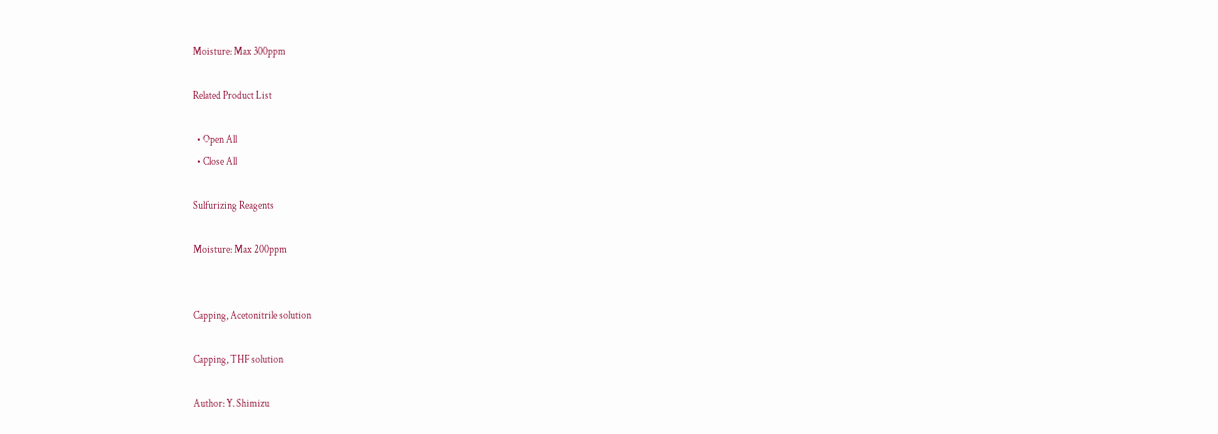Moisture: Max 300ppm

Related Product List

  • Open All
  • Close All

Sulfurizing Reagents

Moisture: Max 200ppm


Capping, Acetonitrile solution

Capping, THF solution

Author: Y. Shimizu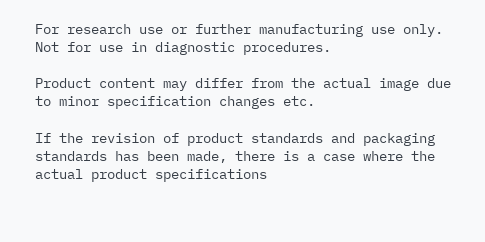For research use or further manufacturing use only. Not for use in diagnostic procedures.

Product content may differ from the actual image due to minor specification changes etc.

If the revision of product standards and packaging standards has been made, there is a case where the actual product specifications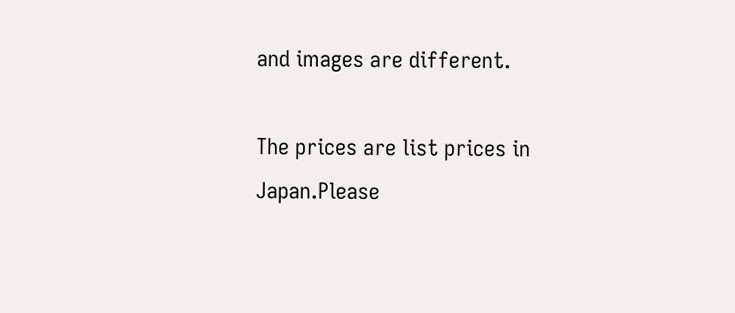and images are different.

The prices are list prices in Japan.Please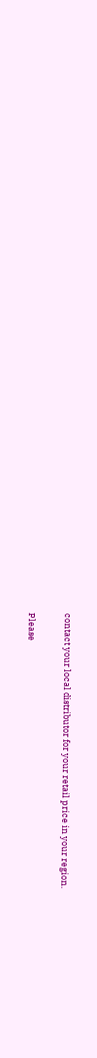contact your local distributor for your retail price in your region.

Please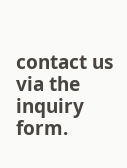contact us via the inquiry form.